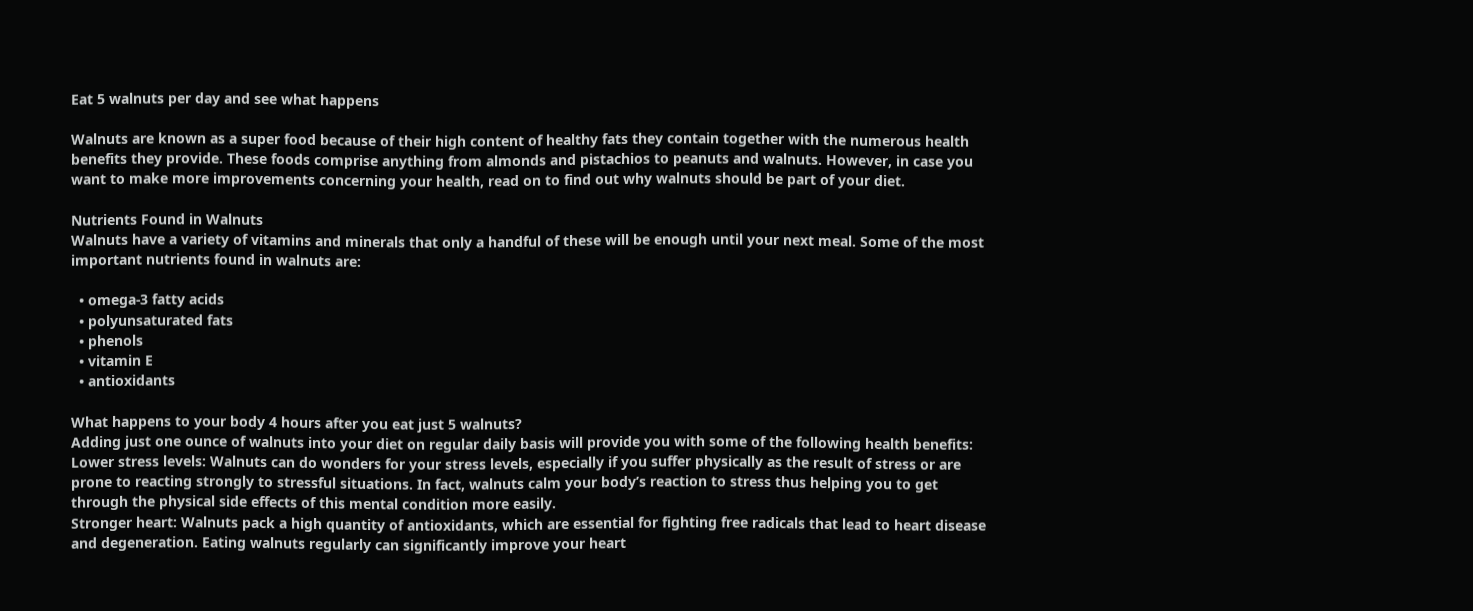Eat 5 walnuts per day and see what happens

Walnuts are known as a super food because of their high content of healthy fats they contain together with the numerous health benefits they provide. These foods comprise anything from almonds and pistachios to peanuts and walnuts. However, in case you want to make more improvements concerning your health, read on to find out why walnuts should be part of your diet.

Nutrients Found in Walnuts
Walnuts have a variety of vitamins and minerals that only a handful of these will be enough until your next meal. Some of the most important nutrients found in walnuts are:

  • omega-3 fatty acids
  • polyunsaturated fats
  • phenols
  • vitamin E
  • antioxidants

What happens to your body 4 hours after you eat just 5 walnuts?
Adding just one ounce of walnuts into your diet on regular daily basis will provide you with some of the following health benefits:
Lower stress levels: Walnuts can do wonders for your stress levels, especially if you suffer physically as the result of stress or are prone to reacting strongly to stressful situations. In fact, walnuts calm your body’s reaction to stress thus helping you to get through the physical side effects of this mental condition more easily.
Stronger heart: Walnuts pack a high quantity of antioxidants, which are essential for fighting free radicals that lead to heart disease and degeneration. Eating walnuts regularly can significantly improve your heart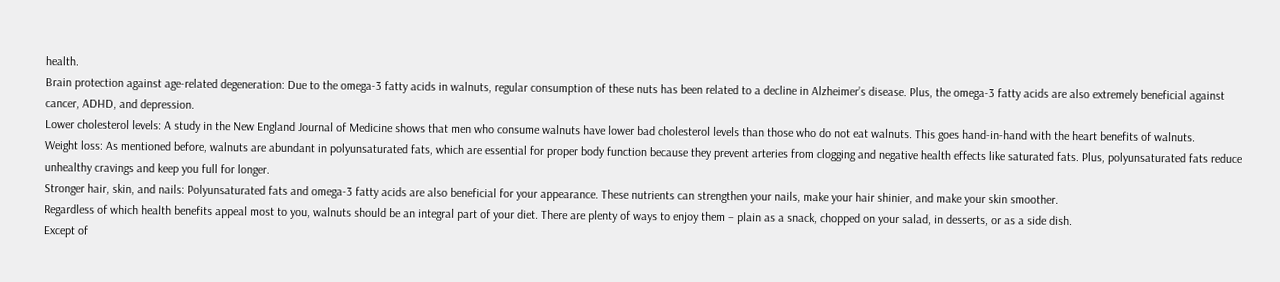health.
Brain protection against age-related degeneration: Due to the omega-3 fatty acids in walnuts, regular consumption of these nuts has been related to a decline in Alzheimer’s disease. Plus, the omega-3 fatty acids are also extremely beneficial against cancer, ADHD, and depression.
Lower cholesterol levels: A study in the New England Journal of Medicine shows that men who consume walnuts have lower bad cholesterol levels than those who do not eat walnuts. This goes hand-in-hand with the heart benefits of walnuts.
Weight loss: As mentioned before, walnuts are abundant in polyunsaturated fats, which are essential for proper body function because they prevent arteries from clogging and negative health effects like saturated fats. Plus, polyunsaturated fats reduce unhealthy cravings and keep you full for longer.
Stronger hair, skin, and nails: Polyunsaturated fats and omega-3 fatty acids are also beneficial for your appearance. These nutrients can strengthen your nails, make your hair shinier, and make your skin smoother.
Regardless of which health benefits appeal most to you, walnuts should be an integral part of your diet. There are plenty of ways to enjoy them – plain as a snack, chopped on your salad, in desserts, or as a side dish.
Except of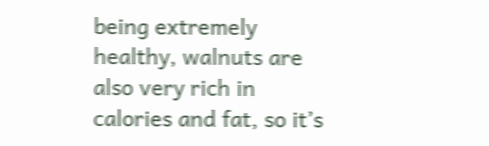being extremely healthy, walnuts are also very rich in calories and fat, so it’s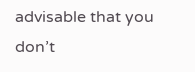advisable that you don’t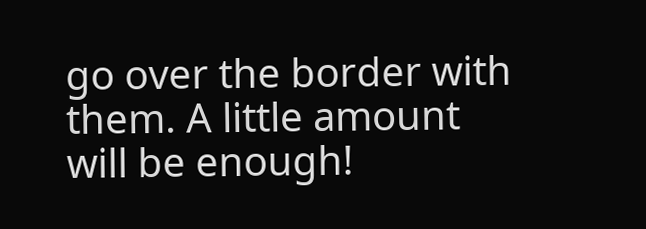go over the border with them. A little amount will be enough!